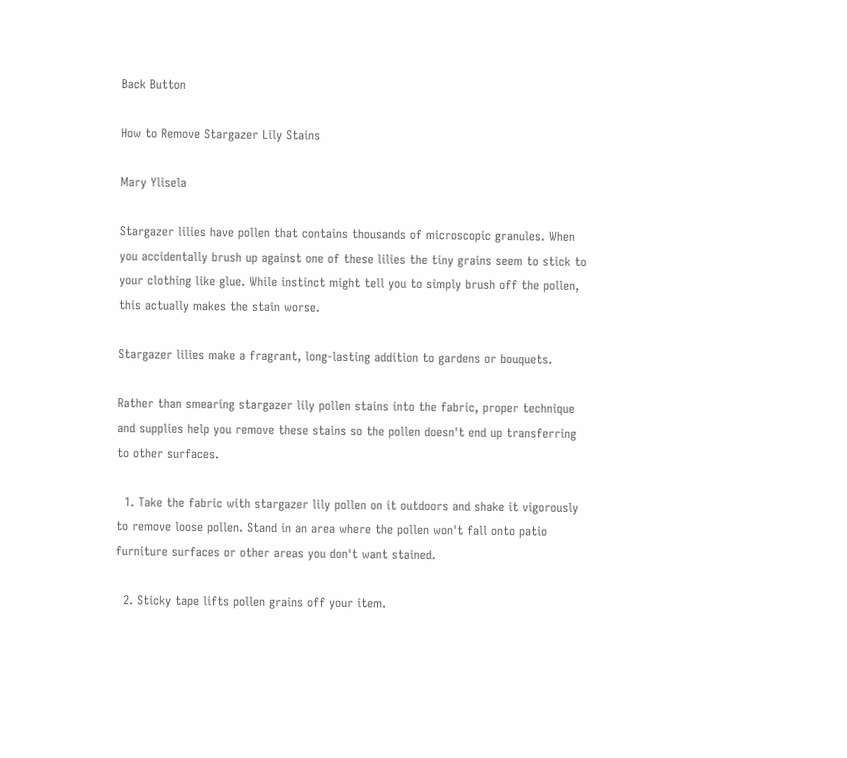Back Button

How to Remove Stargazer Lily Stains

Mary Ylisela

Stargazer lilies have pollen that contains thousands of microscopic granules. When you accidentally brush up against one of these lilies the tiny grains seem to stick to your clothing like glue. While instinct might tell you to simply brush off the pollen, this actually makes the stain worse.

Stargazer lilies make a fragrant, long-lasting addition to gardens or bouquets.

Rather than smearing stargazer lily pollen stains into the fabric, proper technique and supplies help you remove these stains so the pollen doesn't end up transferring to other surfaces.

  1. Take the fabric with stargazer lily pollen on it outdoors and shake it vigorously to remove loose pollen. Stand in an area where the pollen won't fall onto patio furniture surfaces or other areas you don't want stained.

  2. Sticky tape lifts pollen grains off your item.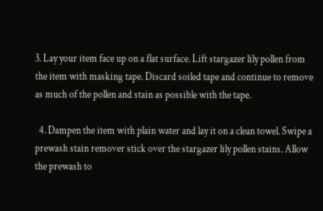3. Lay your item face up on a flat surface. Lift stargazer lily pollen from the item with masking tape. Discard soiled tape and continue to remove as much of the pollen and stain as possible with the tape.

  4. Dampen the item with plain water and lay it on a clean towel. Swipe a prewash stain remover stick over the stargazer lily pollen stains. Allow the prewash to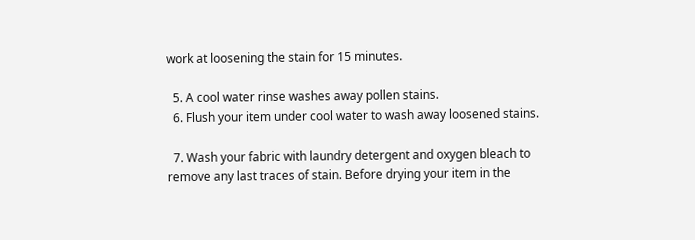work at loosening the stain for 15 minutes.

  5. A cool water rinse washes away pollen stains.
  6. Flush your item under cool water to wash away loosened stains.

  7. Wash your fabric with laundry detergent and oxygen bleach to remove any last traces of stain. Before drying your item in the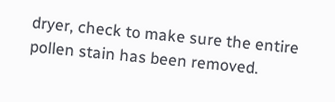dryer, check to make sure the entire pollen stain has been removed.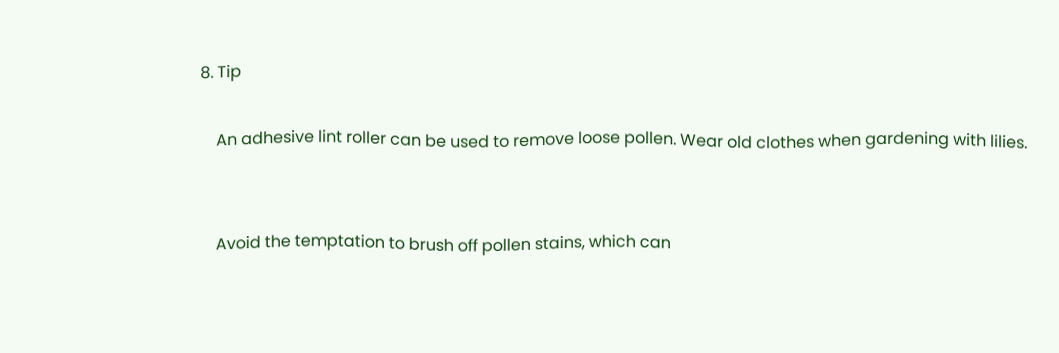8. Tip

    An adhesive lint roller can be used to remove loose pollen. Wear old clothes when gardening with lilies.


    Avoid the temptation to brush off pollen stains, which can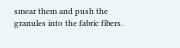smear them and push the granules into the fabric fibers.